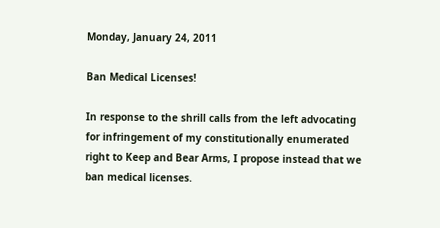Monday, January 24, 2011

Ban Medical Licenses!

In response to the shrill calls from the left advocating for infringement of my constitutionally enumerated right to Keep and Bear Arms, I propose instead that we ban medical licenses.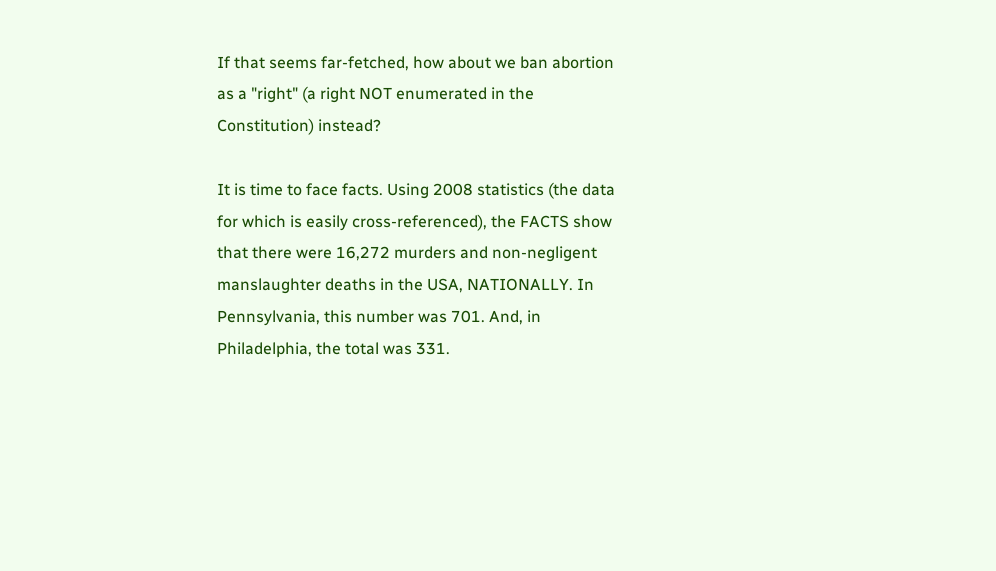If that seems far-fetched, how about we ban abortion as a "right" (a right NOT enumerated in the Constitution) instead?

It is time to face facts. Using 2008 statistics (the data for which is easily cross-referenced), the FACTS show that there were 16,272 murders and non-negligent manslaughter deaths in the USA, NATIONALLY. In Pennsylvania, this number was 701. And, in Philadelphia, the total was 331.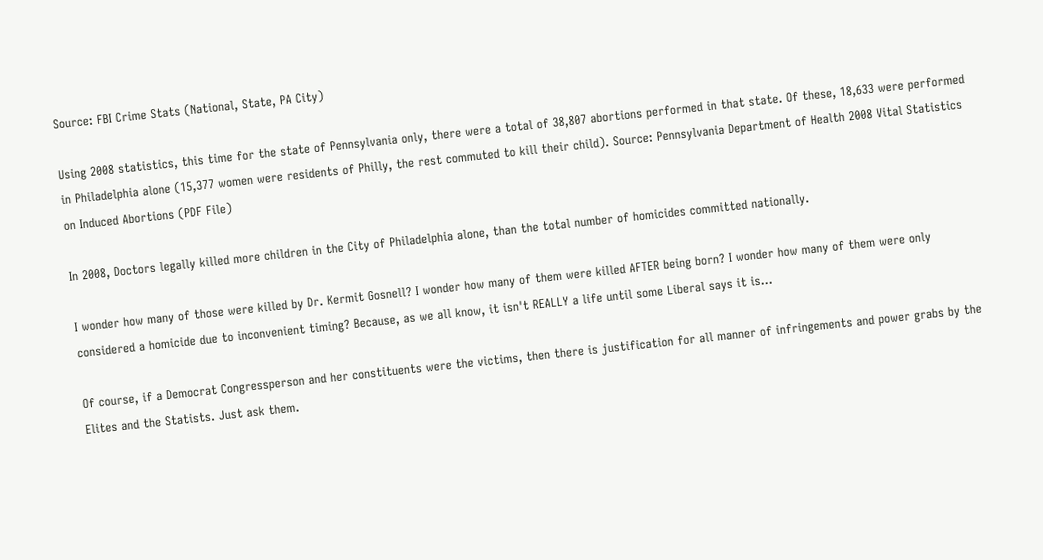Source: FBI Crime Stats (National, State, PA City)

Using 2008 statistics, this time for the state of Pennsylvania only, there were a total of 38,807 abortions performed in that state. Of these, 18,633 were performed in Philadelphia alone (15,377 women were residents of Philly, the rest commuted to kill their child). Source: Pennsylvania Department of Health 2008 Vital Statistics on Induced Abortions (PDF File)

In 2008, Doctors legally killed more children in the City of Philadelphia alone, than the total number of homicides committed nationally.

I wonder how many of those were killed by Dr. Kermit Gosnell? I wonder how many of them were killed AFTER being born? I wonder how many of them were only considered a homicide due to inconvenient timing? Because, as we all know, it isn't REALLY a life until some Liberal says it is...

Of course, if a Democrat Congressperson and her constituents were the victims, then there is justification for all manner of infringements and power grabs by the Elites and the Statists. Just ask them.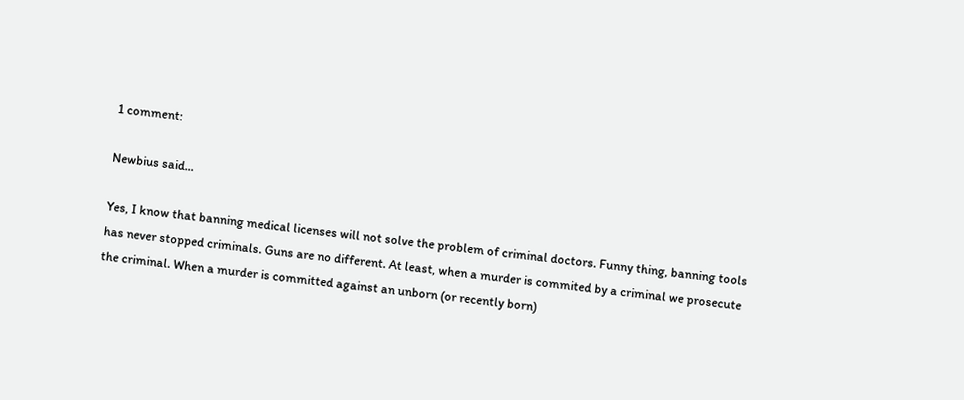1 comment:

Newbius said...

Yes, I know that banning medical licenses will not solve the problem of criminal doctors. Funny thing, banning tools has never stopped criminals. Guns are no different. At least, when a murder is commited by a criminal we prosecute the criminal. When a murder is committed against an unborn (or recently born)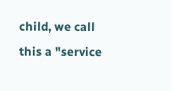child, we call this a "service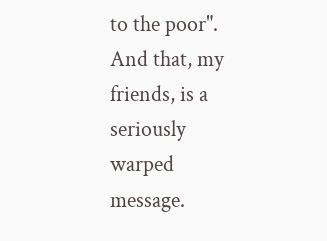to the poor". And that, my friends, is a seriously warped message.